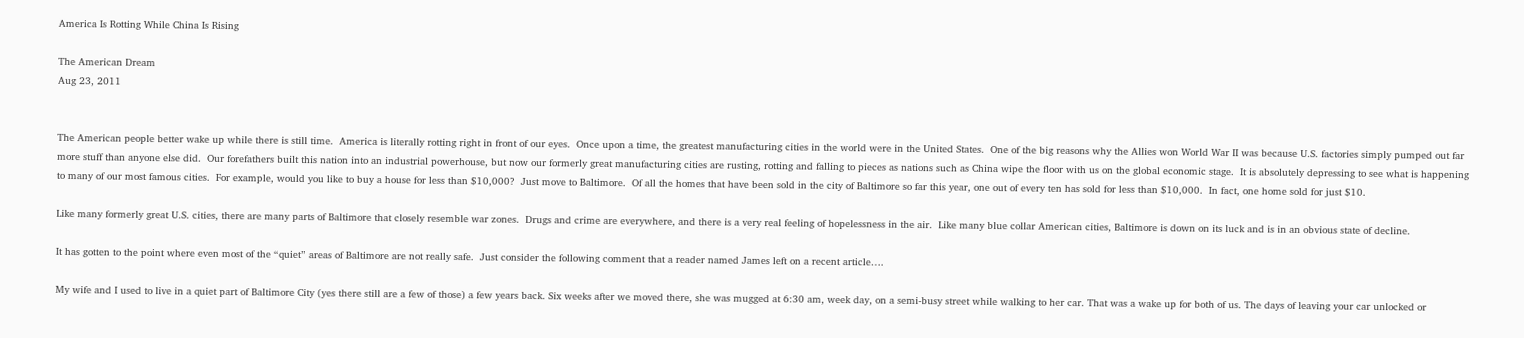America Is Rotting While China Is Rising

The American Dream
Aug 23, 2011


The American people better wake up while there is still time.  America is literally rotting right in front of our eyes.  Once upon a time, the greatest manufacturing cities in the world were in the United States.  One of the big reasons why the Allies won World War II was because U.S. factories simply pumped out far more stuff than anyone else did.  Our forefathers built this nation into an industrial powerhouse, but now our formerly great manufacturing cities are rusting, rotting and falling to pieces as nations such as China wipe the floor with us on the global economic stage.  It is absolutely depressing to see what is happening to many of our most famous cities.  For example, would you like to buy a house for less than $10,000?  Just move to Baltimore.  Of all the homes that have been sold in the city of Baltimore so far this year, one out of every ten has sold for less than $10,000.  In fact, one home sold for just $10.

Like many formerly great U.S. cities, there are many parts of Baltimore that closely resemble war zones.  Drugs and crime are everywhere, and there is a very real feeling of hopelessness in the air.  Like many blue collar American cities, Baltimore is down on its luck and is in an obvious state of decline.

It has gotten to the point where even most of the “quiet” areas of Baltimore are not really safe.  Just consider the following comment that a reader named James left on a recent article….

My wife and I used to live in a quiet part of Baltimore City (yes there still are a few of those) a few years back. Six weeks after we moved there, she was mugged at 6:30 am, week day, on a semi-busy street while walking to her car. That was a wake up for both of us. The days of leaving your car unlocked or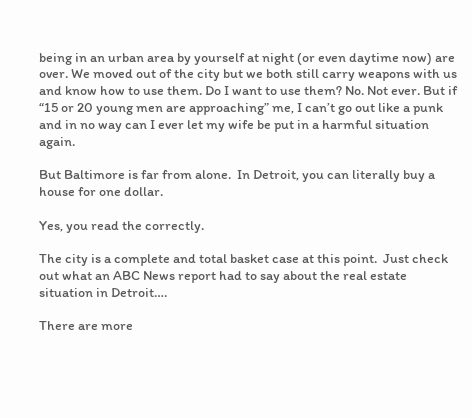being in an urban area by yourself at night (or even daytime now) are over. We moved out of the city but we both still carry weapons with us and know how to use them. Do I want to use them? No. Not ever. But if “15 or 20 young men are approaching” me, I can’t go out like a punk and in no way can I ever let my wife be put in a harmful situation again.

But Baltimore is far from alone.  In Detroit, you can literally buy a house for one dollar.

Yes, you read the correctly.

The city is a complete and total basket case at this point.  Just check out what an ABC News report had to say about the real estate situation in Detroit….

There are more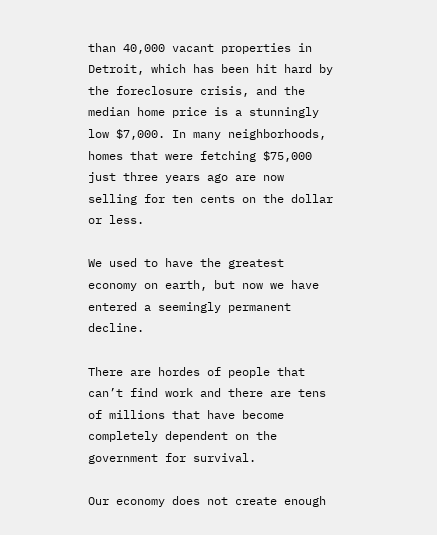than 40,000 vacant properties in Detroit, which has been hit hard by the foreclosure crisis, and the median home price is a stunningly low $7,000. In many neighborhoods, homes that were fetching $75,000 just three years ago are now selling for ten cents on the dollar or less.

We used to have the greatest economy on earth, but now we have entered a seemingly permanent decline.

There are hordes of people that can’t find work and there are tens of millions that have become completely dependent on the government for survival.

Our economy does not create enough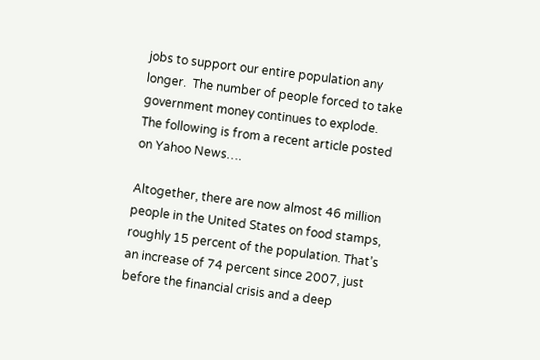jobs to support our entire population any longer.  The number of people forced to take government money continues to explode.  The following is from a recent article posted on Yahoo News….

Altogether, there are now almost 46 million people in the United States on food stamps, roughly 15 percent of the population. That’s an increase of 74 percent since 2007, just before the financial crisis and a deep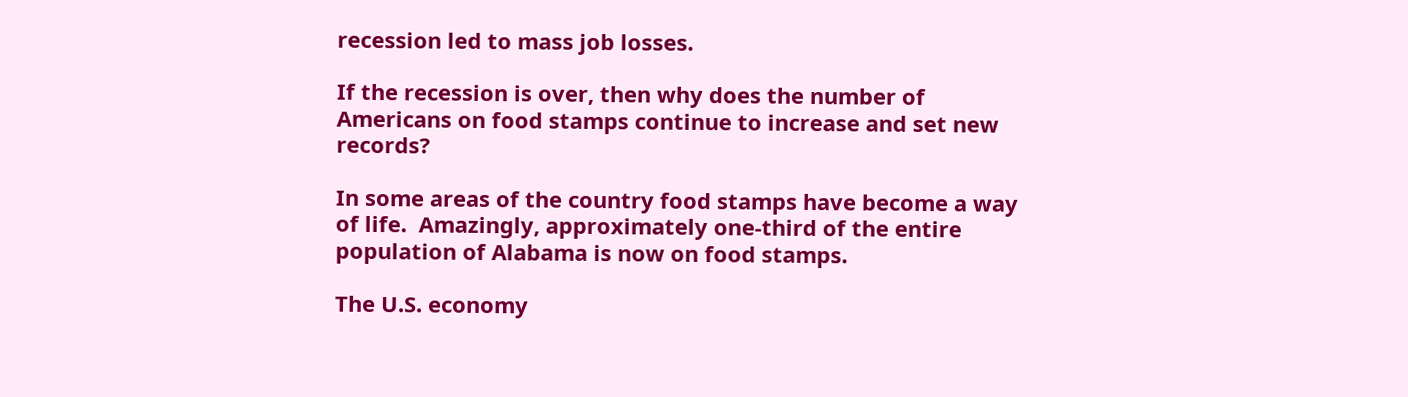recession led to mass job losses.

If the recession is over, then why does the number of Americans on food stamps continue to increase and set new records?

In some areas of the country food stamps have become a way of life.  Amazingly, approximately one-third of the entire population of Alabama is now on food stamps.

The U.S. economy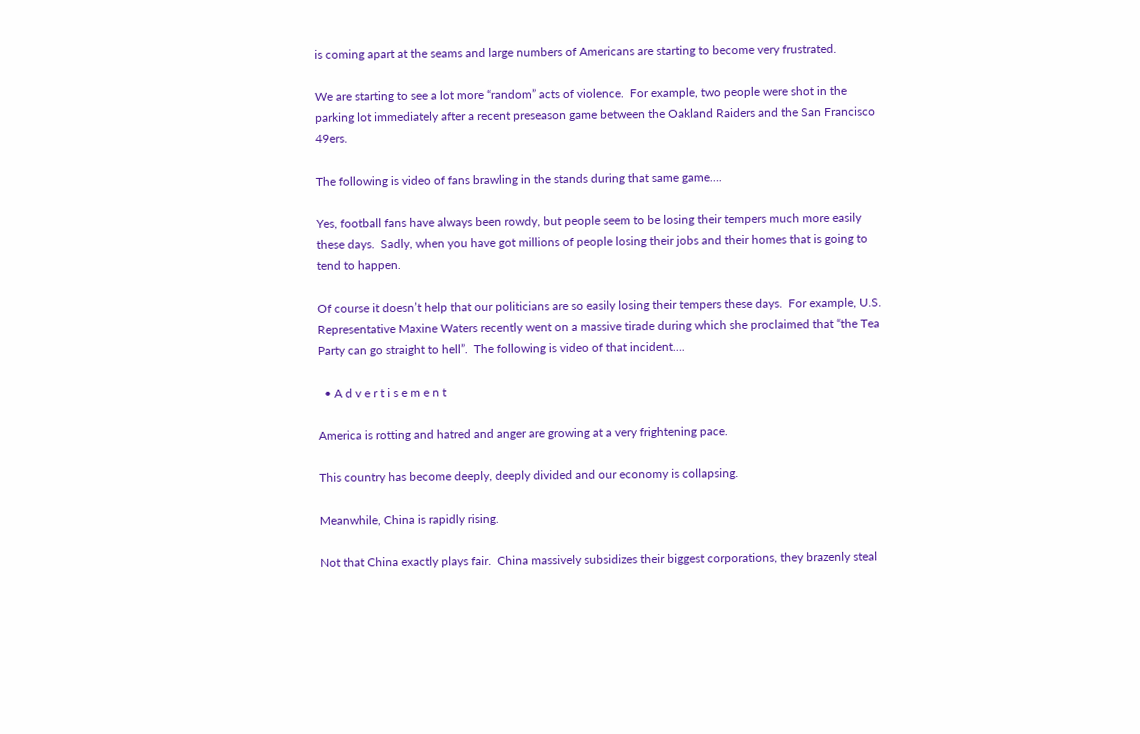is coming apart at the seams and large numbers of Americans are starting to become very frustrated.

We are starting to see a lot more “random” acts of violence.  For example, two people were shot in the parking lot immediately after a recent preseason game between the Oakland Raiders and the San Francisco 49ers.

The following is video of fans brawling in the stands during that same game….

Yes, football fans have always been rowdy, but people seem to be losing their tempers much more easily these days.  Sadly, when you have got millions of people losing their jobs and their homes that is going to tend to happen.

Of course it doesn’t help that our politicians are so easily losing their tempers these days.  For example, U.S. Representative Maxine Waters recently went on a massive tirade during which she proclaimed that “the Tea Party can go straight to hell”.  The following is video of that incident….

  • A d v e r t i s e m e n t

America is rotting and hatred and anger are growing at a very frightening pace.

This country has become deeply, deeply divided and our economy is collapsing.

Meanwhile, China is rapidly rising.

Not that China exactly plays fair.  China massively subsidizes their biggest corporations, they brazenly steal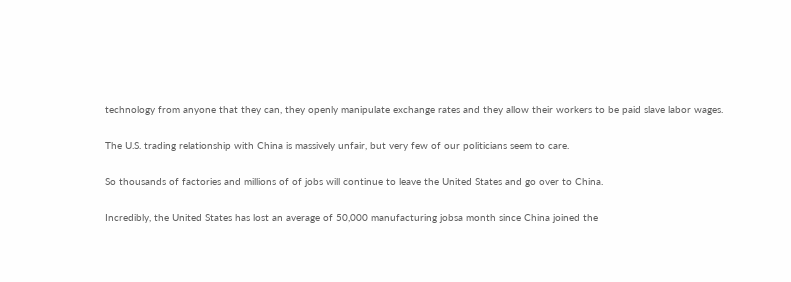technology from anyone that they can, they openly manipulate exchange rates and they allow their workers to be paid slave labor wages.

The U.S. trading relationship with China is massively unfair, but very few of our politicians seem to care.

So thousands of factories and millions of of jobs will continue to leave the United States and go over to China.

Incredibly, the United States has lost an average of 50,000 manufacturing jobsa month since China joined the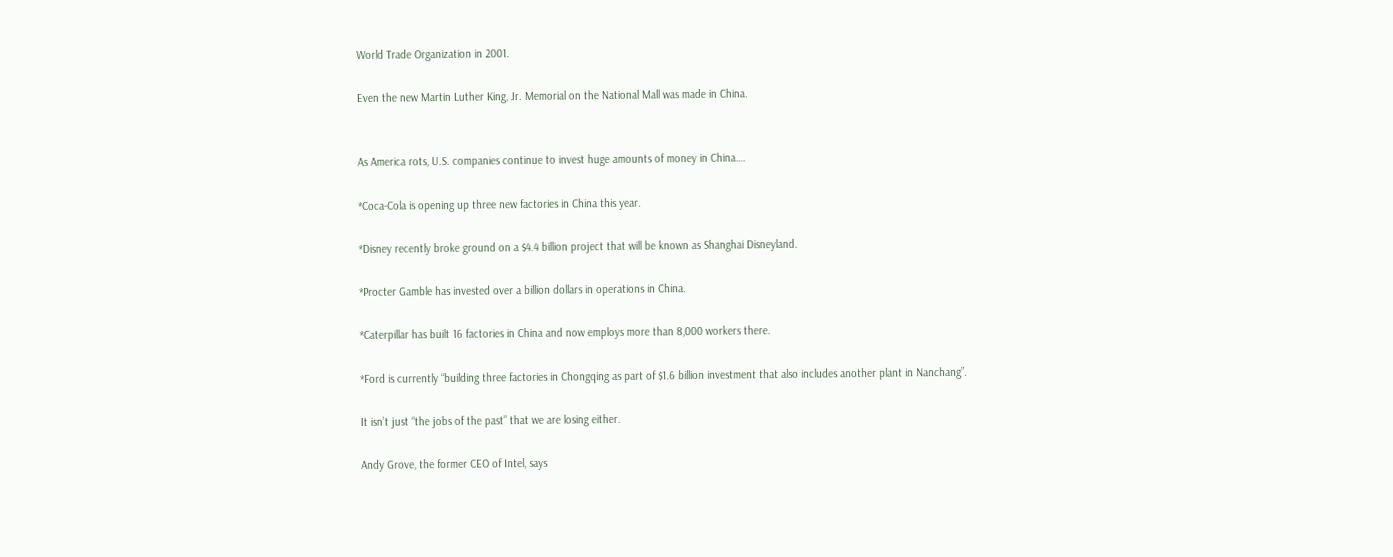World Trade Organization in 2001.

Even the new Martin Luther King, Jr. Memorial on the National Mall was made in China.


As America rots, U.S. companies continue to invest huge amounts of money in China….

*Coca-Cola is opening up three new factories in China this year.

*Disney recently broke ground on a $4.4 billion project that will be known as Shanghai Disneyland.

*Procter Gamble has invested over a billion dollars in operations in China.

*Caterpillar has built 16 factories in China and now employs more than 8,000 workers there.

*Ford is currently “building three factories in Chongqing as part of $1.6 billion investment that also includes another plant in Nanchang”.

It isn’t just “the jobs of the past” that we are losing either.

Andy Grove, the former CEO of Intel, says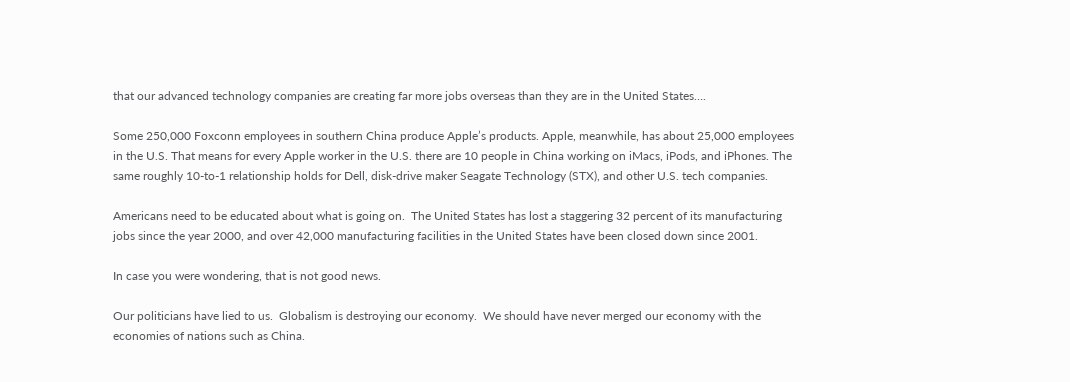that our advanced technology companies are creating far more jobs overseas than they are in the United States….

Some 250,000 Foxconn employees in southern China produce Apple’s products. Apple, meanwhile, has about 25,000 employees in the U.S. That means for every Apple worker in the U.S. there are 10 people in China working on iMacs, iPods, and iPhones. The same roughly 10-to-1 relationship holds for Dell, disk-drive maker Seagate Technology (STX), and other U.S. tech companies.

Americans need to be educated about what is going on.  The United States has lost a staggering 32 percent of its manufacturing jobs since the year 2000, and over 42,000 manufacturing facilities in the United States have been closed down since 2001.

In case you were wondering, that is not good news.

Our politicians have lied to us.  Globalism is destroying our economy.  We should have never merged our economy with the economies of nations such as China.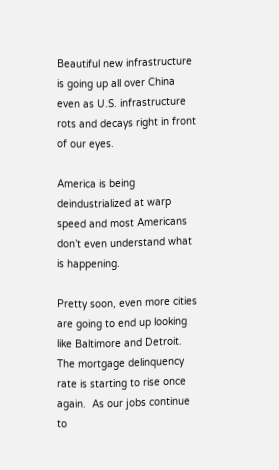Beautiful new infrastructure is going up all over China even as U.S. infrastructure rots and decays right in front of our eyes.

America is being deindustrialized at warp speed and most Americans don’t even understand what is happening.

Pretty soon, even more cities are going to end up looking like Baltimore and Detroit.  The mortgage delinquency rate is starting to rise once again.  As our jobs continue to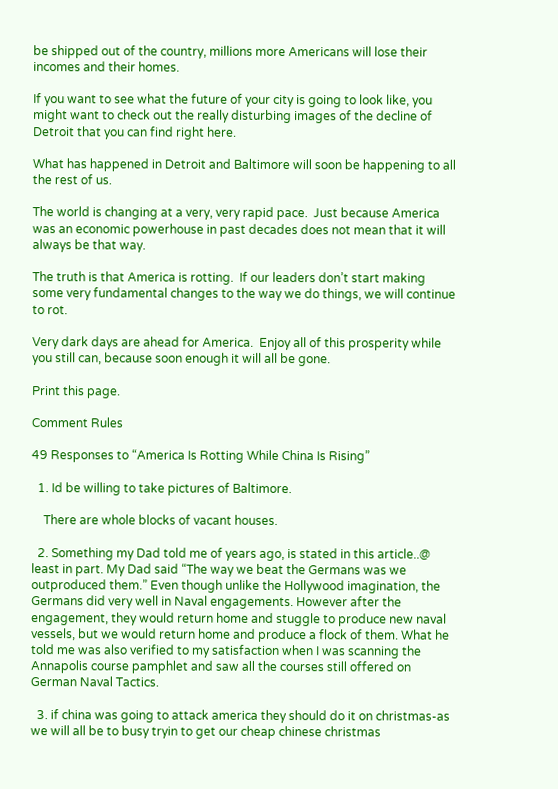be shipped out of the country, millions more Americans will lose their incomes and their homes.

If you want to see what the future of your city is going to look like, you might want to check out the really disturbing images of the decline of Detroit that you can find right here.

What has happened in Detroit and Baltimore will soon be happening to all the rest of us.

The world is changing at a very, very rapid pace.  Just because America was an economic powerhouse in past decades does not mean that it will always be that way.

The truth is that America is rotting.  If our leaders don’t start making some very fundamental changes to the way we do things, we will continue to rot.

Very dark days are ahead for America.  Enjoy all of this prosperity while you still can, because soon enough it will all be gone.

Print this page.

Comment Rules

49 Responses to “America Is Rotting While China Is Rising”

  1. Id be willing to take pictures of Baltimore.

    There are whole blocks of vacant houses.

  2. Something my Dad told me of years ago, is stated in this article..@ least in part. My Dad said “The way we beat the Germans was we outproduced them.” Even though unlike the Hollywood imagination, the Germans did very well in Naval engagements. However after the engagement, they would return home and stuggle to produce new naval vessels, but we would return home and produce a flock of them. What he told me was also verified to my satisfaction when I was scanning the Annapolis course pamphlet and saw all the courses still offered on German Naval Tactics.

  3. if china was going to attack america they should do it on christmas-as we will all be to busy tryin to get our cheap chinese christmas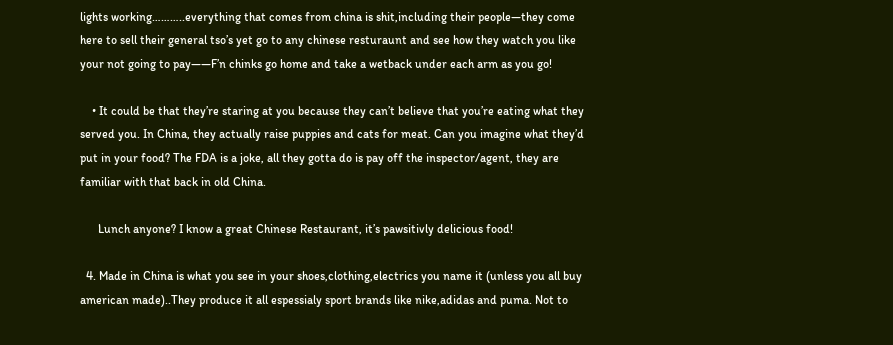lights working………..everything that comes from china is shit,including their people—they come here to sell their general tso’s yet go to any chinese resturaunt and see how they watch you like your not going to pay——F’n chinks go home and take a wetback under each arm as you go!

    • It could be that they’re staring at you because they can’t believe that you’re eating what they served you. In China, they actually raise puppies and cats for meat. Can you imagine what they’d put in your food? The FDA is a joke, all they gotta do is pay off the inspector/agent, they are familiar with that back in old China.

      Lunch anyone? I know a great Chinese Restaurant, it’s pawsitivly delicious food!

  4. Made in China is what you see in your shoes,clothing,electrics you name it (unless you all buy american made)..They produce it all espessialy sport brands like nike,adidas and puma. Not to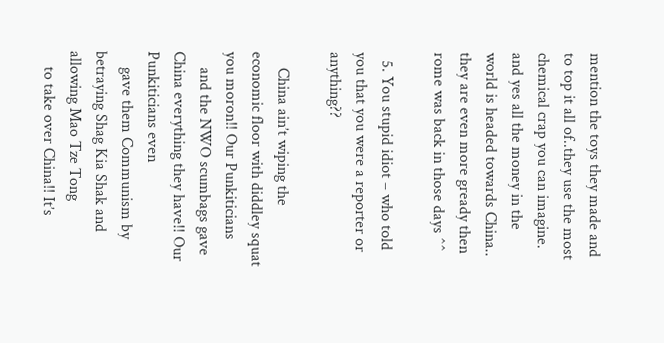mention the toys they made and to top it all of..they use the most chemical crap you can imagine. and yes all the money in the world is headed towards China.. they are even more gready then rome was back in those days ^^

  5. You stupid idiot – who told you that you were a reporter or anything??

    China ain’t wiping the economic floor with diddley squat you moron!! Our Punkiticians
    and the NWO scumbags gave China everything they have!! Our Punkiticians even
    gave them Communism by betraying Shag Kia Shak and allowing Mao Tze Tong
    to take over China!! It’s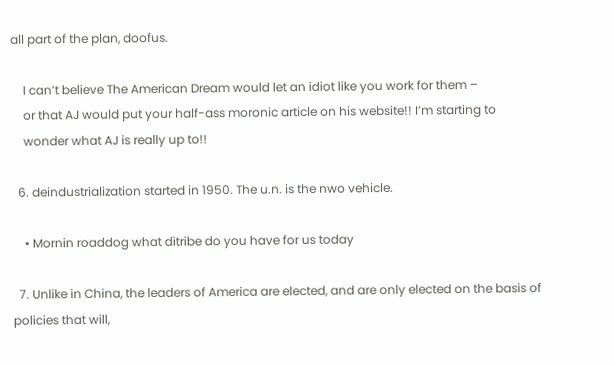all part of the plan, doofus.

    I can’t believe The American Dream would let an idiot like you work for them –
    or that AJ would put your half-ass moronic article on his website!! I’m starting to
    wonder what AJ is really up to!!

  6. deindustrialization started in 1950. The u.n. is the nwo vehicle.

    • Mornin roaddog what ditribe do you have for us today

  7. Unlike in China, the leaders of America are elected, and are only elected on the basis of policies that will,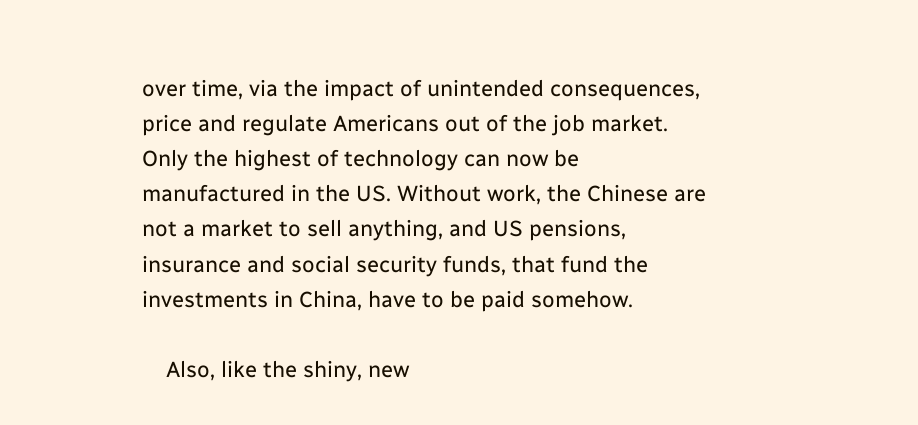over time, via the impact of unintended consequences, price and regulate Americans out of the job market. Only the highest of technology can now be manufactured in the US. Without work, the Chinese are not a market to sell anything, and US pensions, insurance and social security funds, that fund the investments in China, have to be paid somehow.

    Also, like the shiny, new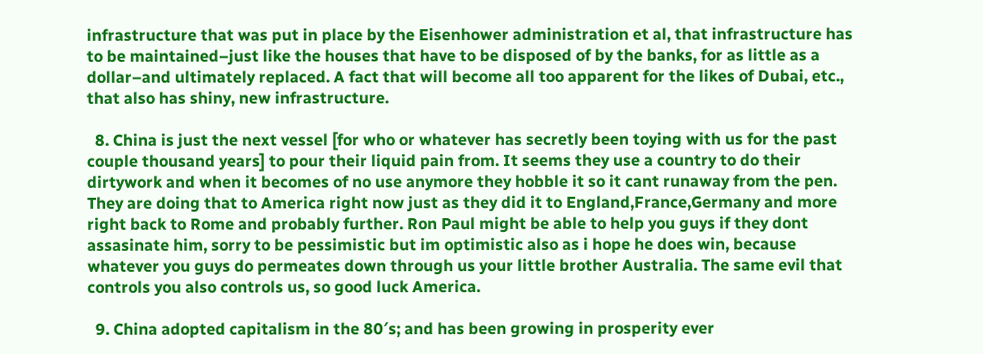infrastructure that was put in place by the Eisenhower administration et al, that infrastructure has to be maintained–just like the houses that have to be disposed of by the banks, for as little as a dollar–and ultimately replaced. A fact that will become all too apparent for the likes of Dubai, etc., that also has shiny, new infrastructure.

  8. China is just the next vessel [for who or whatever has secretly been toying with us for the past couple thousand years] to pour their liquid pain from. It seems they use a country to do their dirtywork and when it becomes of no use anymore they hobble it so it cant runaway from the pen. They are doing that to America right now just as they did it to England,France,Germany and more right back to Rome and probably further. Ron Paul might be able to help you guys if they dont assasinate him, sorry to be pessimistic but im optimistic also as i hope he does win, because whatever you guys do permeates down through us your little brother Australia. The same evil that controls you also controls us, so good luck America.

  9. China adopted capitalism in the 80′s; and has been growing in prosperity ever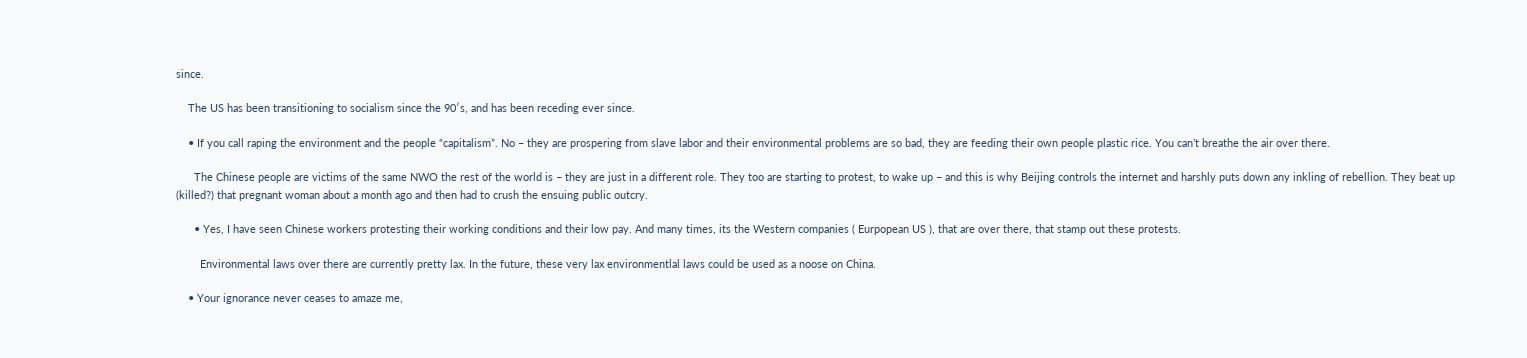since.

    The US has been transitioning to socialism since the 90′s, and has been receding ever since.

    • If you call raping the environment and the people “capitalism”. No – they are prospering from slave labor and their environmental problems are so bad, they are feeding their own people plastic rice. You can’t breathe the air over there.

      The Chinese people are victims of the same NWO the rest of the world is – they are just in a different role. They too are starting to protest, to wake up – and this is why Beijing controls the internet and harshly puts down any inkling of rebellion. They beat up (killed?) that pregnant woman about a month ago and then had to crush the ensuing public outcry.

      • Yes, I have seen Chinese workers protesting their working conditions and their low pay. And many times, its the Western companies ( Eurpopean US ), that are over there, that stamp out these protests.

        Environmental laws over there are currently pretty lax. In the future, these very lax environmentlal laws could be used as a noose on China.

    • Your ignorance never ceases to amaze me,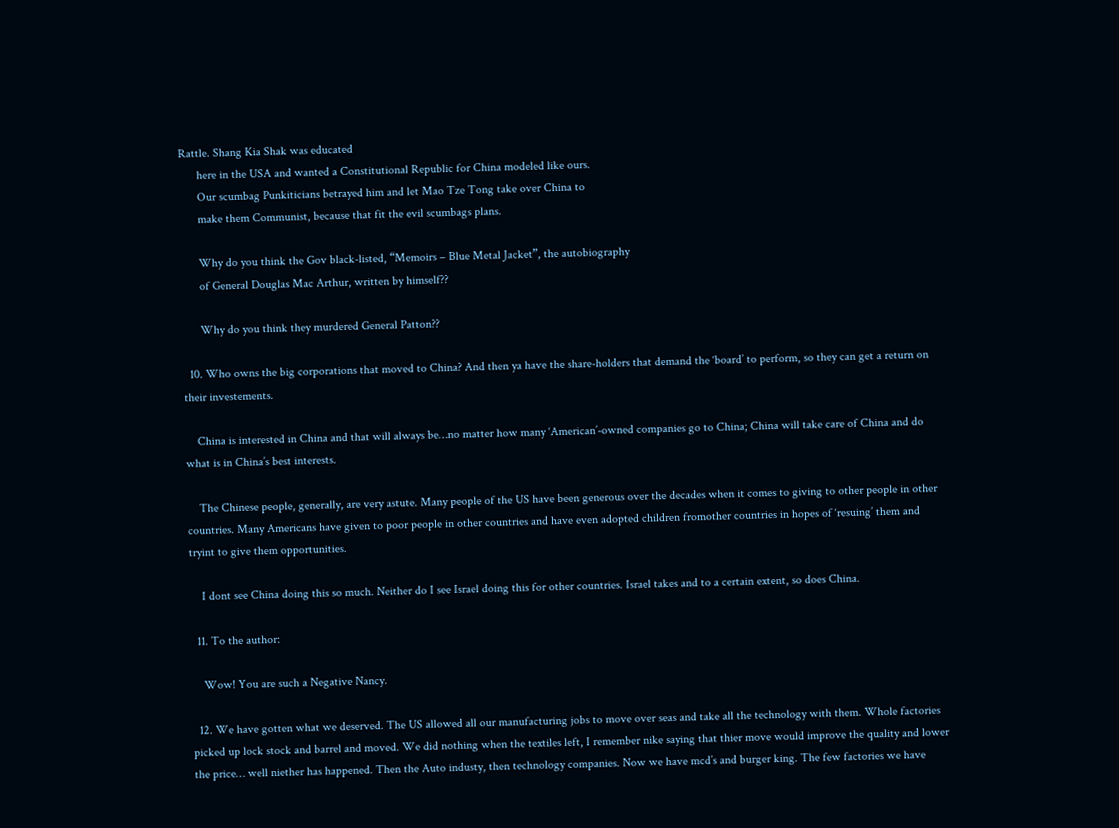Rattle. Shang Kia Shak was educated
      here in the USA and wanted a Constitutional Republic for China modeled like ours.
      Our scumbag Punkiticians betrayed him and let Mao Tze Tong take over China to
      make them Communist, because that fit the evil scumbags plans.

      Why do you think the Gov black-listed, “Memoirs – Blue Metal Jacket”, the autobiography
      of General Douglas Mac Arthur, written by himself??

      Why do you think they murdered General Patton??

  10. Who owns the big corporations that moved to China? And then ya have the share-holders that demand the ‘board’ to perform, so they can get a return on their investements.

    China is interested in China and that will always be…no matter how many ‘American’-owned companies go to China; China will take care of China and do what is in China’s best interests.

    The Chinese people, generally, are very astute. Many people of the US have been generous over the decades when it comes to giving to other people in other countries. Many Americans have given to poor people in other countries and have even adopted children fromother countries in hopes of ‘resuing’ them and tryint to give them opportunities.

    I dont see China doing this so much. Neither do I see Israel doing this for other countries. Israel takes and to a certain extent, so does China.

  11. To the author:

    Wow! You are such a Negative Nancy.

  12. We have gotten what we deserved. The US allowed all our manufacturing jobs to move over seas and take all the technology with them. Whole factories picked up lock stock and barrel and moved. We did nothing when the textiles left, I remember nike saying that thier move would improve the quality and lower the price… well niether has happened. Then the Auto industy, then technology companies. Now we have mcd’s and burger king. The few factories we have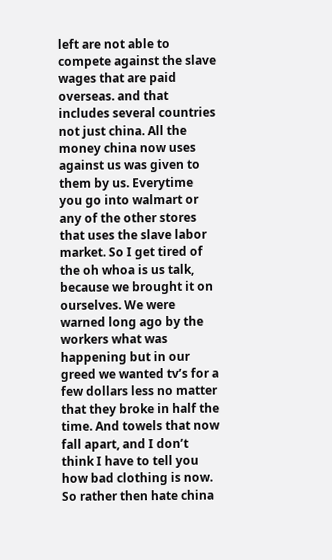left are not able to compete against the slave wages that are paid overseas. and that includes several countries not just china. All the money china now uses against us was given to them by us. Everytime you go into walmart or any of the other stores that uses the slave labor market. So I get tired of the oh whoa is us talk, because we brought it on ourselves. We were warned long ago by the workers what was happening but in our greed we wanted tv’s for a few dollars less no matter that they broke in half the time. And towels that now fall apart, and I don’t think I have to tell you how bad clothing is now. So rather then hate china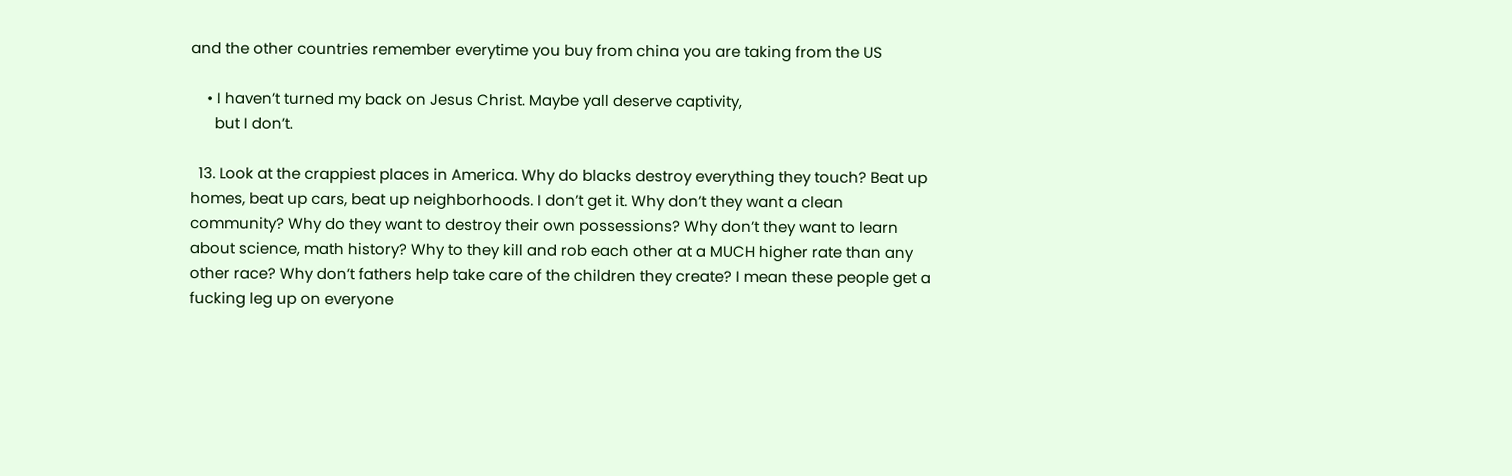and the other countries remember everytime you buy from china you are taking from the US

    • I haven’t turned my back on Jesus Christ. Maybe yall deserve captivity,
      but I don’t.

  13. Look at the crappiest places in America. Why do blacks destroy everything they touch? Beat up homes, beat up cars, beat up neighborhoods. I don’t get it. Why don’t they want a clean community? Why do they want to destroy their own possessions? Why don’t they want to learn about science, math history? Why to they kill and rob each other at a MUCH higher rate than any other race? Why don’t fathers help take care of the children they create? I mean these people get a fucking leg up on everyone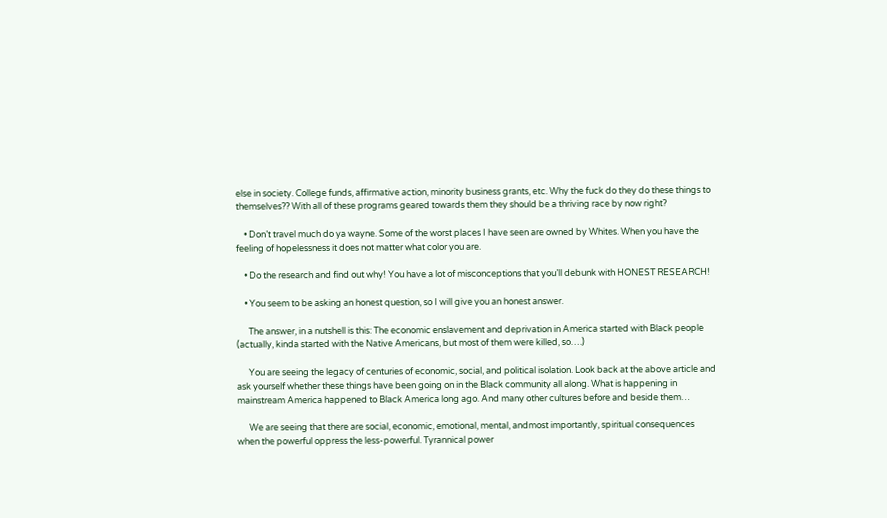else in society. College funds, affirmative action, minority business grants, etc. Why the fuck do they do these things to themselves?? With all of these programs geared towards them they should be a thriving race by now right?

    • Don’t travel much do ya wayne. Some of the worst places I have seen are owned by Whites. When you have the feeling of hopelessness it does not matter what color you are.

    • Do the research and find out why! You have a lot of misconceptions that you’ll debunk with HONEST RESEARCH!

    • You seem to be asking an honest question, so I will give you an honest answer.

      The answer, in a nutshell is this: The economic enslavement and deprivation in America started with Black people (actually, kinda started with the Native Americans, but most of them were killed, so….)

      You are seeing the legacy of centuries of economic, social, and political isolation. Look back at the above article and ask yourself whether these things have been going on in the Black community all along. What is happening in mainstream America happened to Black America long ago. And many other cultures before and beside them…

      We are seeing that there are social, economic, emotional, mental, andmost importantly, spiritual consequences when the powerful oppress the less-powerful. Tyrannical power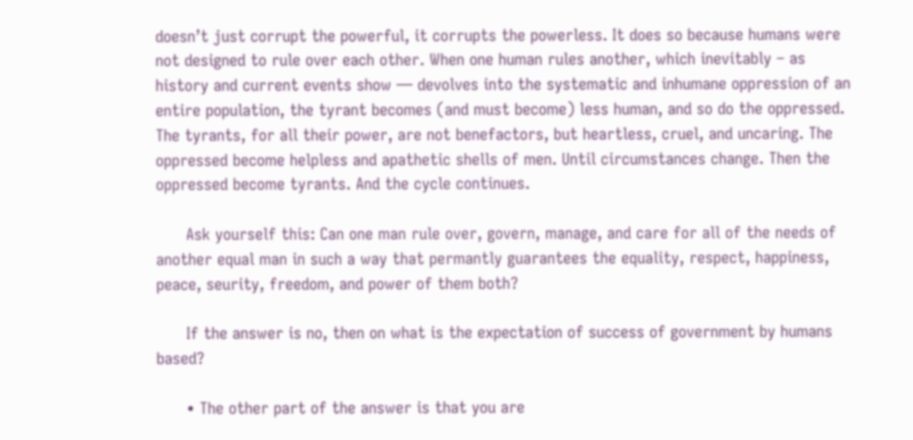doesn’t just corrupt the powerful, it corrupts the powerless. It does so because humans were not designed to rule over each other. When one human rules another, which inevitably – as history and current events show — devolves into the systematic and inhumane oppression of an entire population, the tyrant becomes (and must become) less human, and so do the oppressed. The tyrants, for all their power, are not benefactors, but heartless, cruel, and uncaring. The oppressed become helpless and apathetic shells of men. Until circumstances change. Then the oppressed become tyrants. And the cycle continues.

      Ask yourself this: Can one man rule over, govern, manage, and care for all of the needs of another equal man in such a way that permantly guarantees the equality, respect, happiness, peace, seurity, freedom, and power of them both?

      If the answer is no, then on what is the expectation of success of government by humans based?

      • The other part of the answer is that you are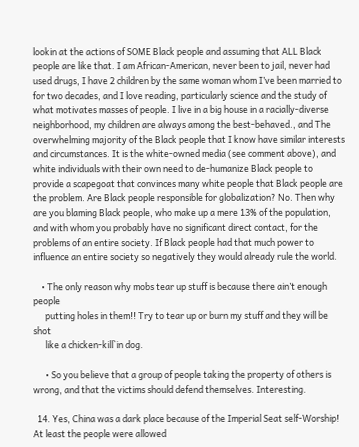lookin at the actions of SOME Black people and assuming that ALL Black people are like that. I am African-American, never been to jail, never had used drugs, I have 2 children by the same woman whom I’ve been married to for two decades, and I love reading, particularly science and the study of what motivates masses of people. I live in a big house in a racially-diverse neighborhood, my children are always among the best-behaved., and The overwhelming majority of the Black people that I know have similar interests and circumstances. It is the white-owned media (see comment above), and white individuals with their own need to de-humanize Black people to provide a scapegoat that convinces many white people that Black people are the problem. Are Black people responsible for globalization? No. Then why are you blaming Black people, who make up a mere 13% of the population, and with whom you probably have no significant direct contact, for the problems of an entire society. If Black people had that much power to influence an entire society so negatively they would already rule the world.

    • The only reason why mobs tear up stuff is because there ain’t enough people
      putting holes in them!! Try to tear up or burn my stuff and they will be shot
      like a chicken-kill`in dog.

      • So you believe that a group of people taking the property of others is wrong, and that the victims should defend themselves. Interesting.

  14. Yes, China was a dark place because of the Imperial Seat self-Worship! At least the people were allowed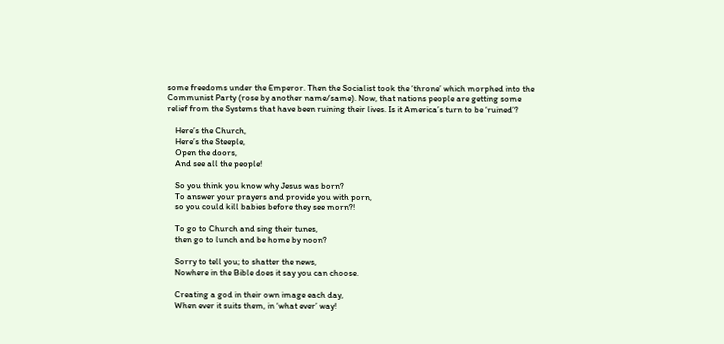some freedoms under the Emperor. Then the Socialist took the ‘throne’ which morphed into the Communist Party (rose by another name/same). Now, that nations people are getting some relief from the Systems that have been ruining their lives. Is it America’s turn to be ‘ruined’?

    Here’s the Church,
    Here’s the Steeple,
    Open the doors,
    And see all the people!

    So you think you know why Jesus was born?
    To answer your prayers and provide you with porn,
    so you could kill babies before they see morn?!

    To go to Church and sing their tunes,
    then go to lunch and be home by noon?

    Sorry to tell you; to shatter the news,
    Nowhere in the Bible does it say you can choose.

    Creating a god in their own image each day,
    When ever it suits them, in ‘what ever’ way!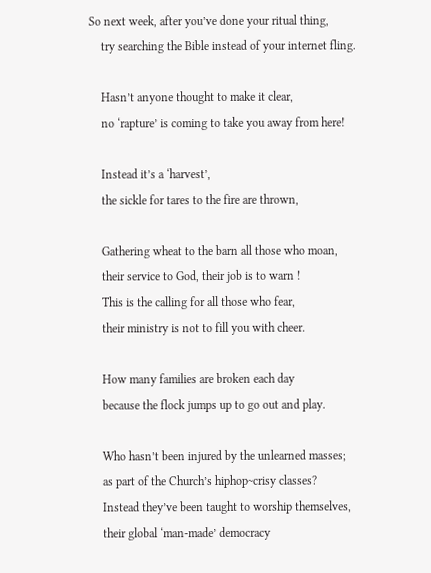So next week, after you’ve done your ritual thing,
    try searching the Bible instead of your internet fling.

    Hasn’t anyone thought to make it clear,
    no ‘rapture’ is coming to take you away from here!

    Instead it’s a ‘harvest’,
    the sickle for tares to the fire are thrown,

    Gathering wheat to the barn all those who moan,
    their service to God, their job is to warn !
    This is the calling for all those who fear,
    their ministry is not to fill you with cheer.

    How many families are broken each day
    because the flock jumps up to go out and play.

    Who hasn’t been injured by the unlearned masses;
    as part of the Church’s hiphop~crisy classes?
    Instead they’ve been taught to worship themselves,
    their global ‘man-made’ democracy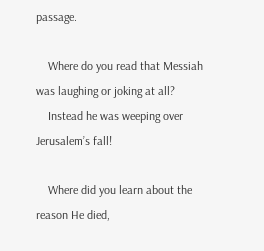passage.

    Where do you read that Messiah was laughing or joking at all?
    Instead he was weeping over Jerusalem’s fall!

    Where did you learn about the reason He died,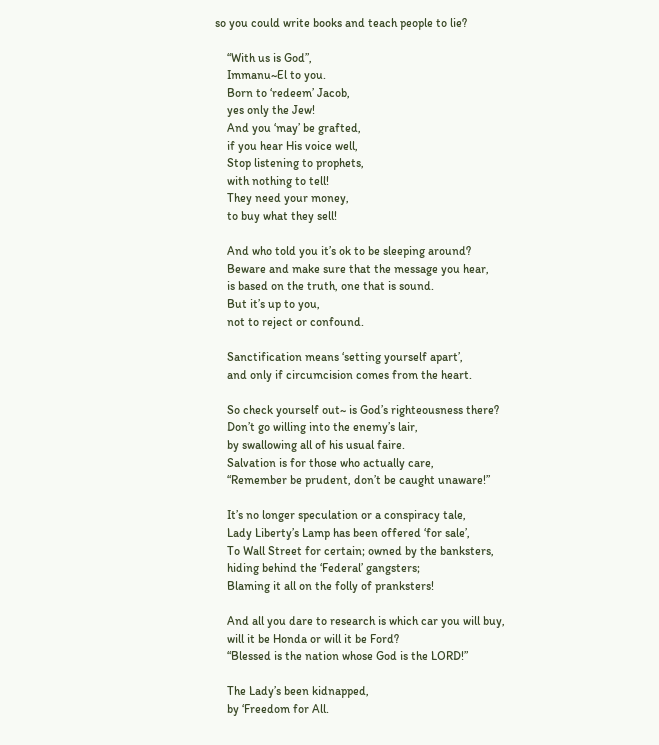so you could write books and teach people to lie?

    “With us is God”,
    Immanu~El to you.
    Born to ‘redeem’ Jacob,
    yes only the Jew!
    And you ‘may’ be grafted,
    if you hear His voice well,
    Stop listening to prophets,
    with nothing to tell!
    They need your money,
    to buy what they sell!

    And who told you it’s ok to be sleeping around?
    Beware and make sure that the message you hear,
    is based on the truth, one that is sound.
    But it’s up to you,
    not to reject or confound.

    Sanctification means ‘setting yourself apart’,
    and only if circumcision comes from the heart.

    So check yourself out~ is God’s righteousness there?
    Don’t go willing into the enemy’s lair,
    by swallowing all of his usual faire.
    Salvation is for those who actually care,
    “Remember be prudent, don’t be caught unaware!”

    It’s no longer speculation or a conspiracy tale,
    Lady Liberty’s Lamp has been offered ‘for sale’,
    To Wall Street for certain; owned by the banksters,
    hiding behind the ‘Federal’ gangsters;
    Blaming it all on the folly of pranksters!

    And all you dare to research is which car you will buy,
    will it be Honda or will it be Ford?
    “Blessed is the nation whose God is the LORD!”

    The Lady’s been kidnapped,
    by ‘Freedom for All.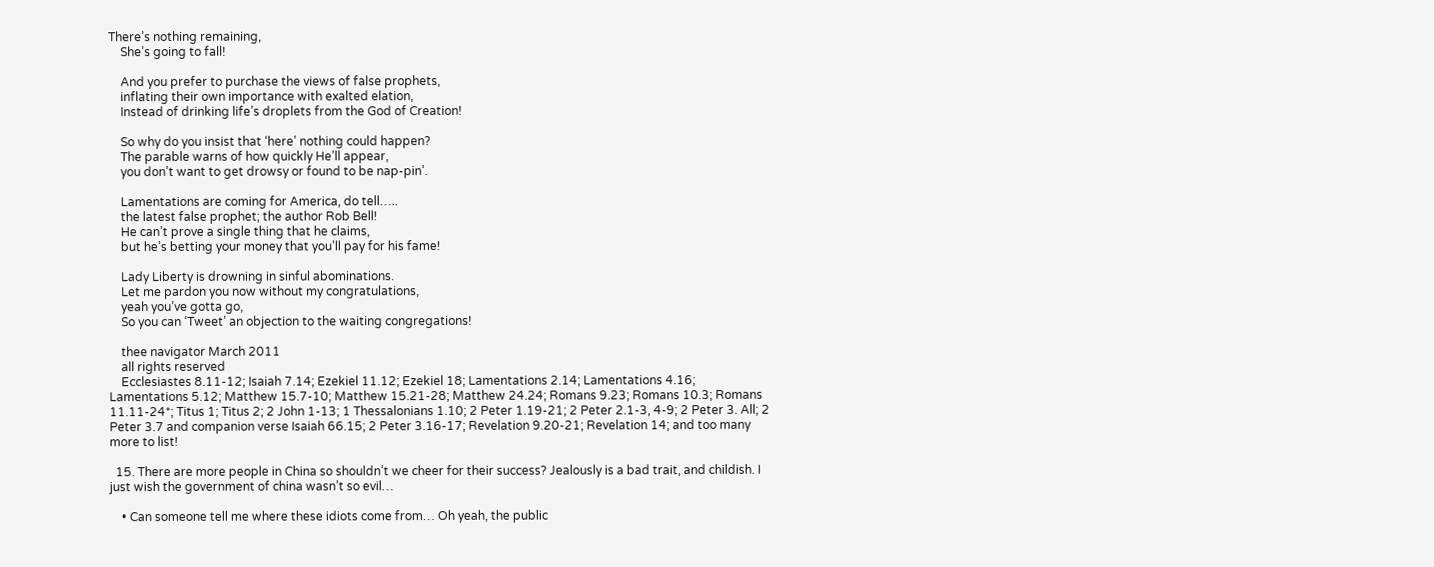There’s nothing remaining,
    She’s going to fall!

    And you prefer to purchase the views of false prophets,
    inflating their own importance with exalted elation,
    Instead of drinking life’s droplets from the God of Creation!

    So why do you insist that ‘here’ nothing could happen?
    The parable warns of how quickly He’ll appear,
    you don’t want to get drowsy or found to be nap-pin’.

    Lamentations are coming for America, do tell…..
    the latest false prophet; the author Rob Bell!
    He can’t prove a single thing that he claims,
    but he’s betting your money that you’ll pay for his fame!

    Lady Liberty is drowning in sinful abominations.
    Let me pardon you now without my congratulations,
    yeah you’ve gotta go,
    So you can ‘Tweet’ an objection to the waiting congregations!

    thee navigator March 2011
    all rights reserved
    Ecclesiastes 8.11-12; Isaiah 7.14; Ezekiel 11.12; Ezekiel 18; Lamentations 2.14; Lamentations 4.16; Lamentations 5.12; Matthew 15.7-10; Matthew 15.21-28; Matthew 24.24; Romans 9.23; Romans 10.3; Romans 11.11-24*; Titus 1; Titus 2; 2 John 1-13; 1 Thessalonians 1.10; 2 Peter 1.19-21; 2 Peter 2.1-3, 4-9; 2 Peter 3. All; 2 Peter 3.7 and companion verse Isaiah 66.15; 2 Peter 3.16-17; Revelation 9.20-21; Revelation 14; and too many more to list!

  15. There are more people in China so shouldn’t we cheer for their success? Jealously is a bad trait, and childish. I just wish the government of china wasn’t so evil…

    • Can someone tell me where these idiots come from… Oh yeah, the public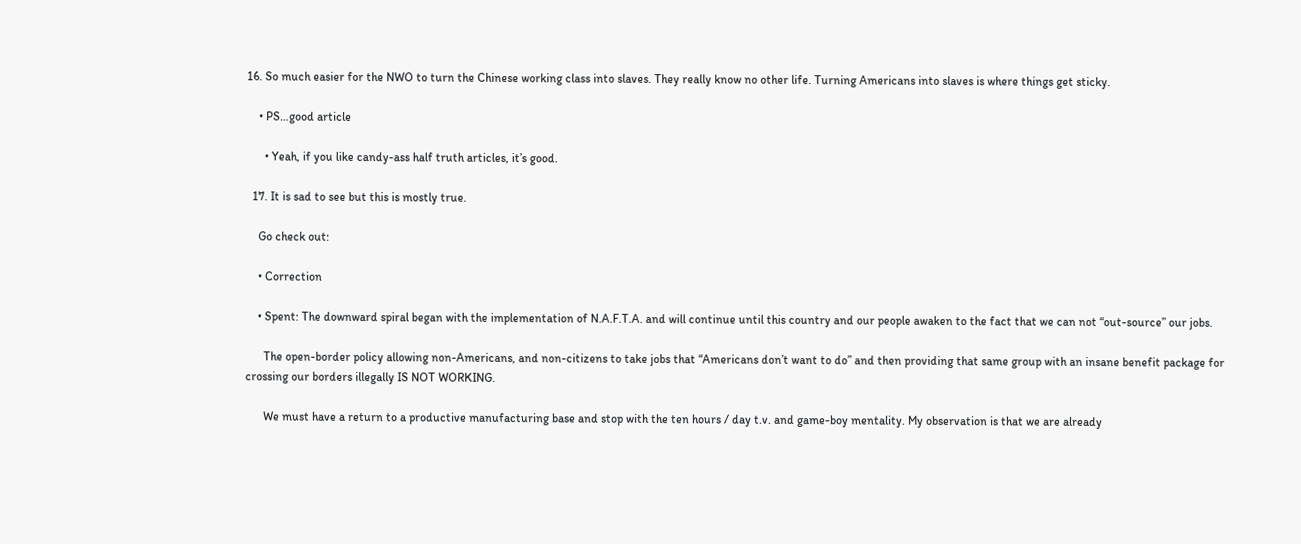16. So much easier for the NWO to turn the Chinese working class into slaves. They really know no other life. Turning Americans into slaves is where things get sticky.

    • PS…good article

      • Yeah, if you like candy-ass half truth articles, it’s good.

  17. It is sad to see but this is mostly true.

    Go check out:

    • Correction

    • Spent: The downward spiral began with the implementation of N.A.F.T.A. and will continue until this country and our people awaken to the fact that we can not “out-source” our jobs.

      The open-border policy allowing non-Americans, and non-citizens to take jobs that “Americans don’t want to do” and then providing that same group with an insane benefit package for crossing our borders illegally IS NOT WORKING.

      We must have a return to a productive manufacturing base and stop with the ten hours / day t.v. and game-boy mentality. My observation is that we are already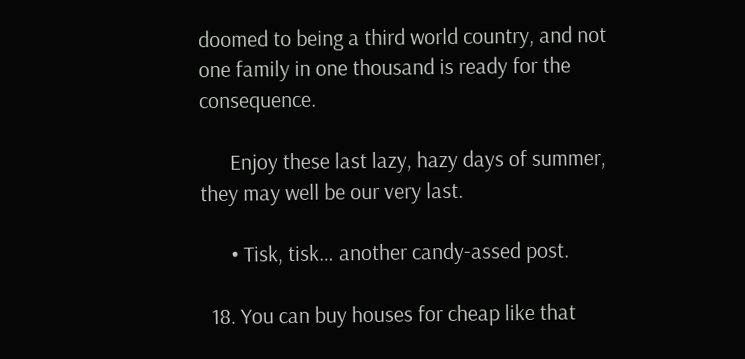doomed to being a third world country, and not one family in one thousand is ready for the consequence.

      Enjoy these last lazy, hazy days of summer, they may well be our very last.

      • Tisk, tisk… another candy-assed post.

  18. You can buy houses for cheap like that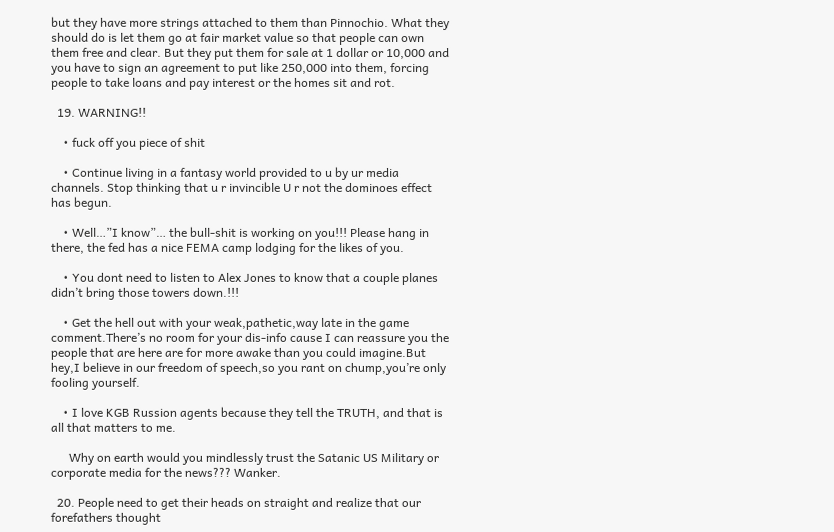but they have more strings attached to them than Pinnochio. What they should do is let them go at fair market value so that people can own them free and clear. But they put them for sale at 1 dollar or 10,000 and you have to sign an agreement to put like 250,000 into them, forcing people to take loans and pay interest or the homes sit and rot.

  19. WARNING!!

    • fuck off you piece of shit

    • Continue living in a fantasy world provided to u by ur media channels. Stop thinking that u r invincible U r not the dominoes effect has begun.

    • Well…”I know”… the bull-shit is working on you!!! Please hang in there, the fed has a nice FEMA camp lodging for the likes of you.

    • You dont need to listen to Alex Jones to know that a couple planes didn’t bring those towers down.!!!

    • Get the hell out with your weak,pathetic,way late in the game comment.There’s no room for your dis-info cause I can reassure you the people that are here are for more awake than you could imagine.But hey,I believe in our freedom of speech,so you rant on chump,you’re only fooling yourself.

    • I love KGB Russion agents because they tell the TRUTH, and that is all that matters to me.

      Why on earth would you mindlessly trust the Satanic US Military or corporate media for the news??? Wanker.

  20. People need to get their heads on straight and realize that our forefathers thought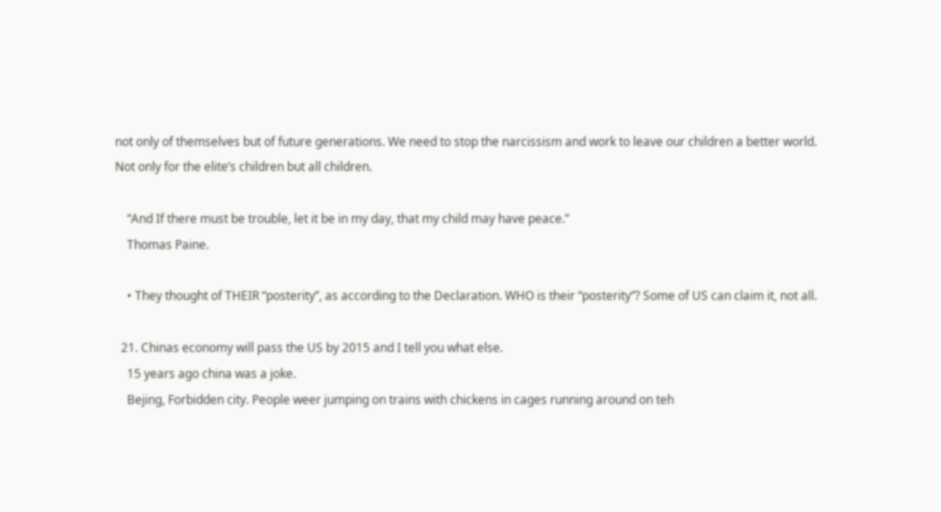not only of themselves but of future generations. We need to stop the narcissism and work to leave our children a better world. Not only for the elite’s children but all children.

    “And If there must be trouble, let it be in my day, that my child may have peace.”
    Thomas Paine.

    • They thought of THEIR “posterity”, as according to the Declaration. WHO is their “posterity”? Some of US can claim it, not all.

  21. Chinas economy will pass the US by 2015 and I tell you what else.
    15 years ago china was a joke.
    Bejing, Forbidden city. People weer jumping on trains with chickens in cages running around on teh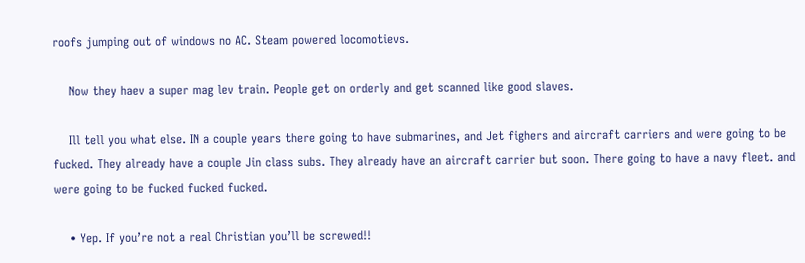roofs jumping out of windows no AC. Steam powered locomotievs.

    Now they haev a super mag lev train. People get on orderly and get scanned like good slaves.

    Ill tell you what else. IN a couple years there going to have submarines, and Jet fighers and aircraft carriers and were going to be fucked. They already have a couple Jin class subs. They already have an aircraft carrier but soon. There going to have a navy fleet. and were going to be fucked fucked fucked.

    • Yep. If you’re not a real Christian you’ll be screwed!!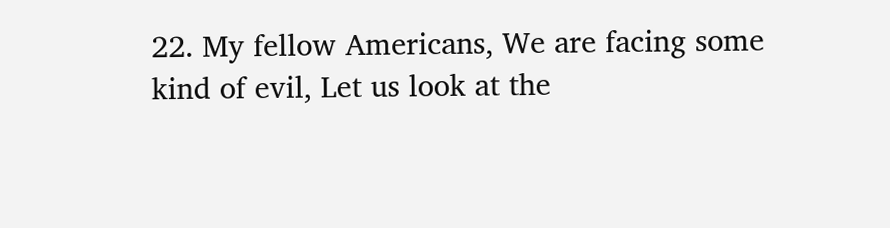22. My fellow Americans, We are facing some kind of evil, Let us look at the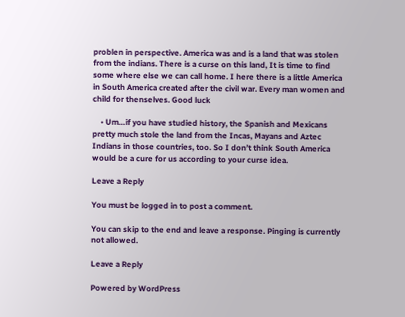problen in perspective. America was and is a land that was stolen from the indians. There is a curse on this land, It is time to find some where else we can call home. I here there is a little America in South America created after the civil war. Every man women and child for thenselves. Good luck

    • Um…if you have studied history, the Spanish and Mexicans pretty much stole the land from the Incas, Mayans and Aztec Indians in those countries, too. So I don’t think South America would be a cure for us according to your curse idea.

Leave a Reply

You must be logged in to post a comment.

You can skip to the end and leave a response. Pinging is currently not allowed.

Leave a Reply

Powered by WordPress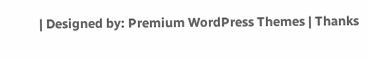| Designed by: Premium WordPress Themes | Thanks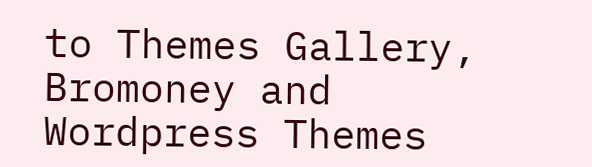to Themes Gallery, Bromoney and Wordpress Themes